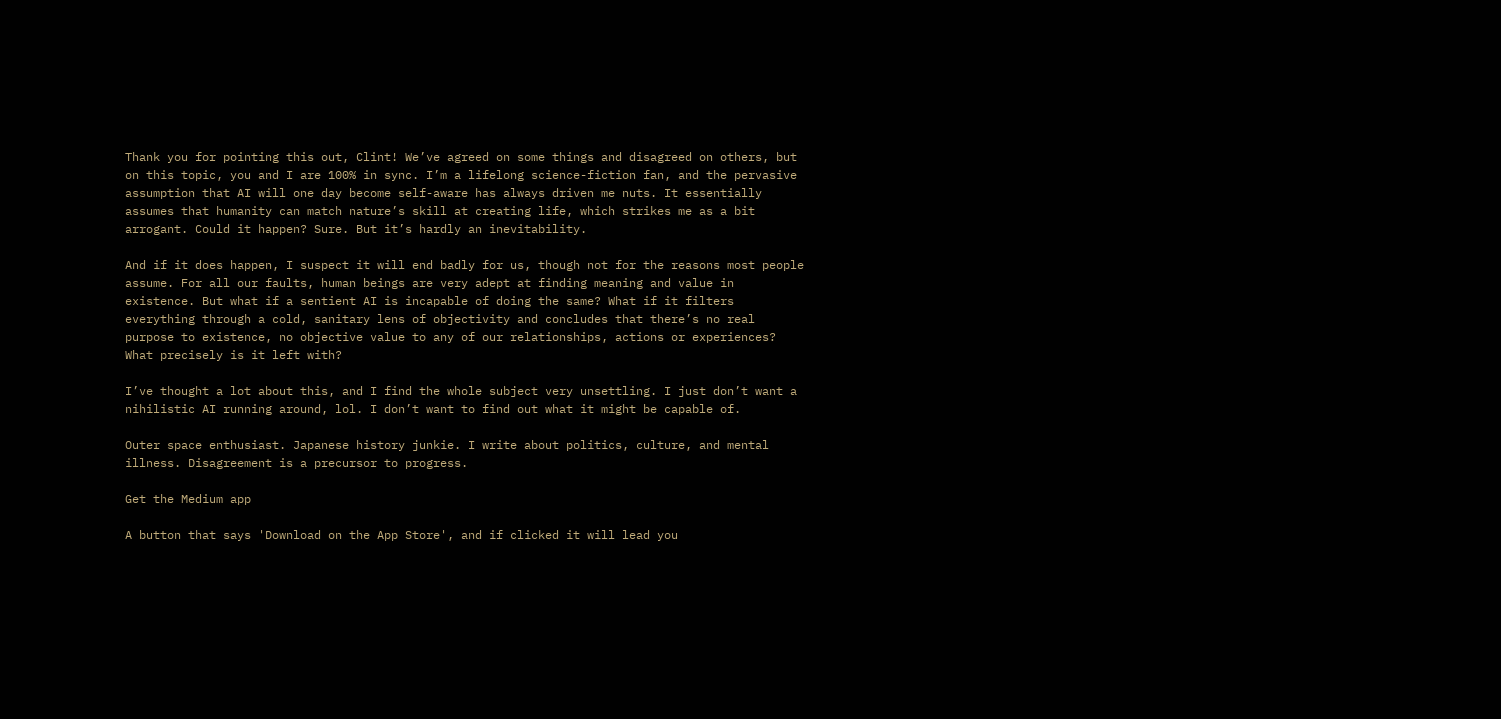Thank you for pointing this out, Clint! We’ve agreed on some things and disagreed on others, but on this topic, you and I are 100% in sync. I’m a lifelong science-fiction fan, and the pervasive assumption that AI will one day become self-aware has always driven me nuts. It essentially assumes that humanity can match nature’s skill at creating life, which strikes me as a bit arrogant. Could it happen? Sure. But it’s hardly an inevitability.

And if it does happen, I suspect it will end badly for us, though not for the reasons most people assume. For all our faults, human beings are very adept at finding meaning and value in existence. But what if a sentient AI is incapable of doing the same? What if it filters everything through a cold, sanitary lens of objectivity and concludes that there’s no real purpose to existence, no objective value to any of our relationships, actions or experiences? What precisely is it left with?

I’ve thought a lot about this, and I find the whole subject very unsettling. I just don’t want a nihilistic AI running around, lol. I don’t want to find out what it might be capable of.

Outer space enthusiast. Japanese history junkie. I write about politics, culture, and mental illness. Disagreement is a precursor to progress.

Get the Medium app

A button that says 'Download on the App Store', and if clicked it will lead you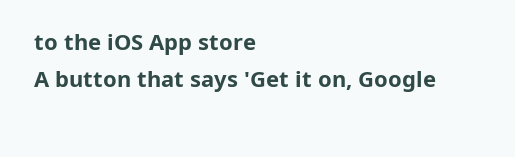to the iOS App store
A button that says 'Get it on, Google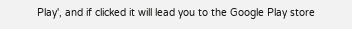Play', and if clicked it will lead you to the Google Play store